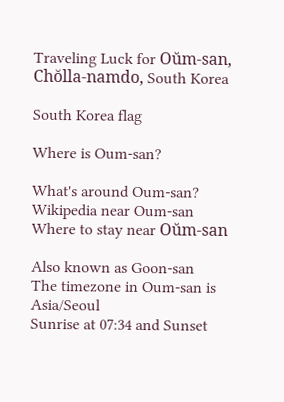Traveling Luck for Oŭm-san, Chŏlla-namdo, South Korea

South Korea flag

Where is Oum-san?

What's around Oum-san?
Wikipedia near Oum-san
Where to stay near Oŭm-san

Also known as Goon-san
The timezone in Oum-san is Asia/Seoul
Sunrise at 07:34 and Sunset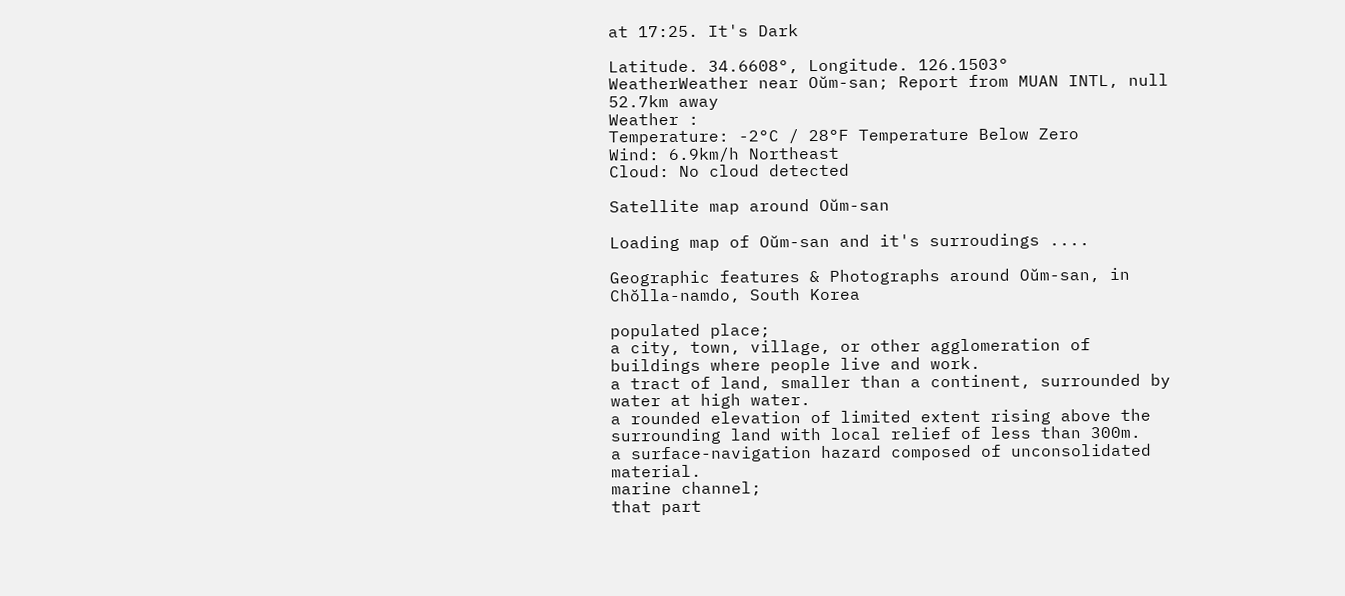at 17:25. It's Dark

Latitude. 34.6608°, Longitude. 126.1503°
WeatherWeather near Oŭm-san; Report from MUAN INTL, null 52.7km away
Weather :
Temperature: -2°C / 28°F Temperature Below Zero
Wind: 6.9km/h Northeast
Cloud: No cloud detected

Satellite map around Oŭm-san

Loading map of Oŭm-san and it's surroudings ....

Geographic features & Photographs around Oŭm-san, in Chŏlla-namdo, South Korea

populated place;
a city, town, village, or other agglomeration of buildings where people live and work.
a tract of land, smaller than a continent, surrounded by water at high water.
a rounded elevation of limited extent rising above the surrounding land with local relief of less than 300m.
a surface-navigation hazard composed of unconsolidated material.
marine channel;
that part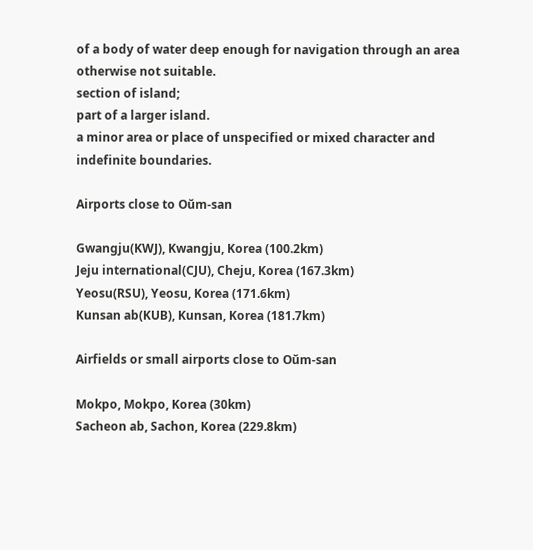of a body of water deep enough for navigation through an area otherwise not suitable.
section of island;
part of a larger island.
a minor area or place of unspecified or mixed character and indefinite boundaries.

Airports close to Oŭm-san

Gwangju(KWJ), Kwangju, Korea (100.2km)
Jeju international(CJU), Cheju, Korea (167.3km)
Yeosu(RSU), Yeosu, Korea (171.6km)
Kunsan ab(KUB), Kunsan, Korea (181.7km)

Airfields or small airports close to Oŭm-san

Mokpo, Mokpo, Korea (30km)
Sacheon ab, Sachon, Korea (229.8km)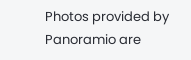Photos provided by Panoramio are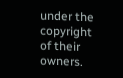under the copyright of their owners.